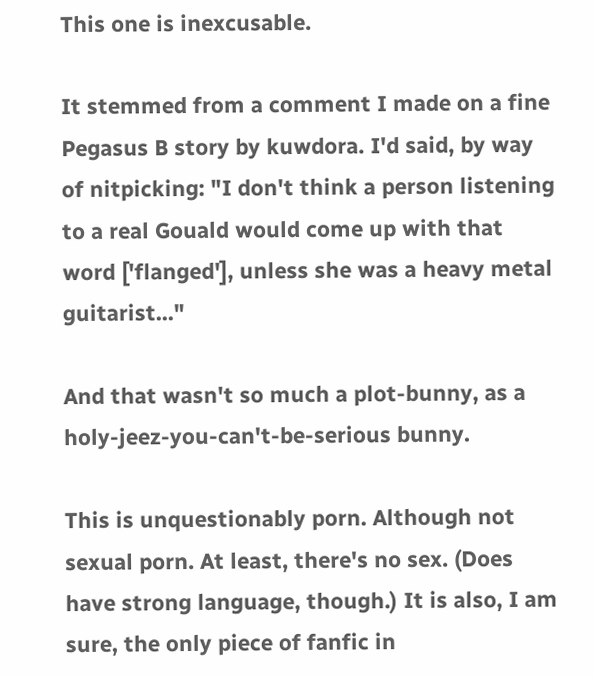This one is inexcusable.

It stemmed from a comment I made on a fine Pegasus B story by kuwdora. I'd said, by way of nitpicking: "I don't think a person listening to a real Gouald would come up with that word ['flanged'], unless she was a heavy metal guitarist..."

And that wasn't so much a plot-bunny, as a holy-jeez-you-can't-be-serious bunny.

This is unquestionably porn. Although not sexual porn. At least, there's no sex. (Does have strong language, though.) It is also, I am sure, the only piece of fanfic in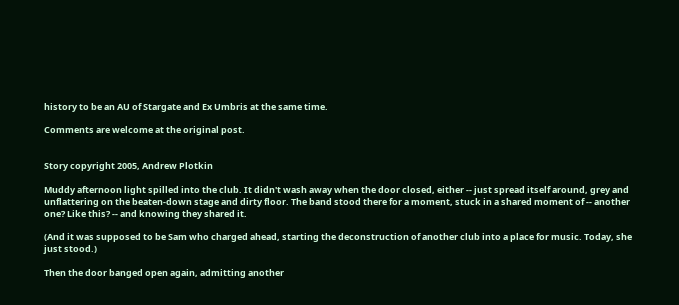history to be an AU of Stargate and Ex Umbris at the same time.

Comments are welcome at the original post.


Story copyright 2005, Andrew Plotkin

Muddy afternoon light spilled into the club. It didn't wash away when the door closed, either -- just spread itself around, grey and unflattering on the beaten-down stage and dirty floor. The band stood there for a moment, stuck in a shared moment of -- another one? Like this? -- and knowing they shared it.

(And it was supposed to be Sam who charged ahead, starting the deconstruction of another club into a place for music. Today, she just stood.)

Then the door banged open again, admitting another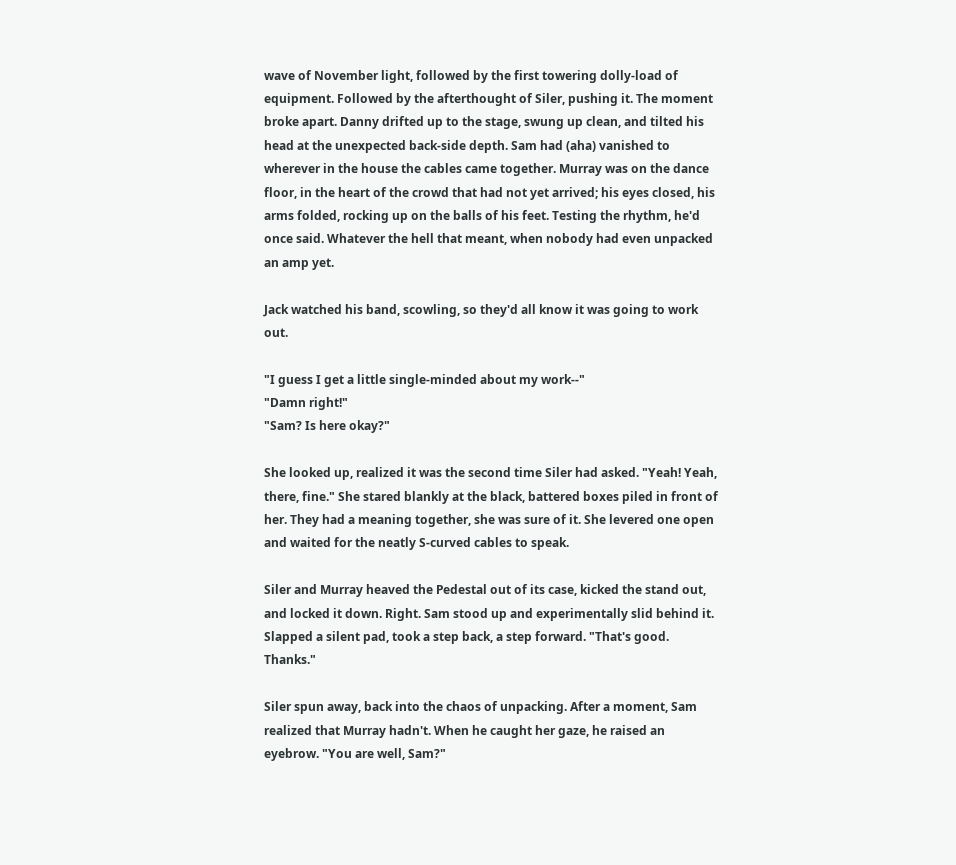wave of November light, followed by the first towering dolly-load of equipment. Followed by the afterthought of Siler, pushing it. The moment broke apart. Danny drifted up to the stage, swung up clean, and tilted his head at the unexpected back-side depth. Sam had (aha) vanished to wherever in the house the cables came together. Murray was on the dance floor, in the heart of the crowd that had not yet arrived; his eyes closed, his arms folded, rocking up on the balls of his feet. Testing the rhythm, he'd once said. Whatever the hell that meant, when nobody had even unpacked an amp yet.

Jack watched his band, scowling, so they'd all know it was going to work out.

"I guess I get a little single-minded about my work--"
"Damn right!"
"Sam? Is here okay?"

She looked up, realized it was the second time Siler had asked. "Yeah! Yeah, there, fine." She stared blankly at the black, battered boxes piled in front of her. They had a meaning together, she was sure of it. She levered one open and waited for the neatly S-curved cables to speak.

Siler and Murray heaved the Pedestal out of its case, kicked the stand out, and locked it down. Right. Sam stood up and experimentally slid behind it. Slapped a silent pad, took a step back, a step forward. "That's good. Thanks."

Siler spun away, back into the chaos of unpacking. After a moment, Sam realized that Murray hadn't. When he caught her gaze, he raised an eyebrow. "You are well, Sam?"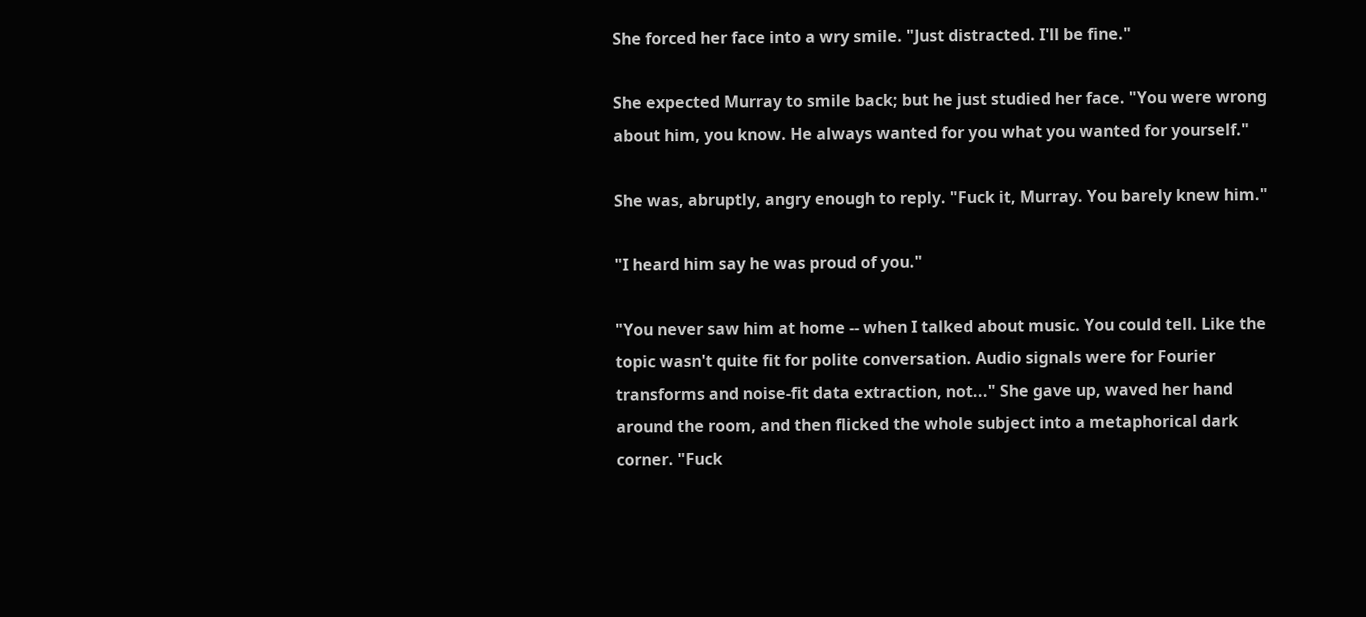She forced her face into a wry smile. "Just distracted. I'll be fine."

She expected Murray to smile back; but he just studied her face. "You were wrong about him, you know. He always wanted for you what you wanted for yourself."

She was, abruptly, angry enough to reply. "Fuck it, Murray. You barely knew him."

"I heard him say he was proud of you."

"You never saw him at home -- when I talked about music. You could tell. Like the topic wasn't quite fit for polite conversation. Audio signals were for Fourier transforms and noise-fit data extraction, not..." She gave up, waved her hand around the room, and then flicked the whole subject into a metaphorical dark corner. "Fuck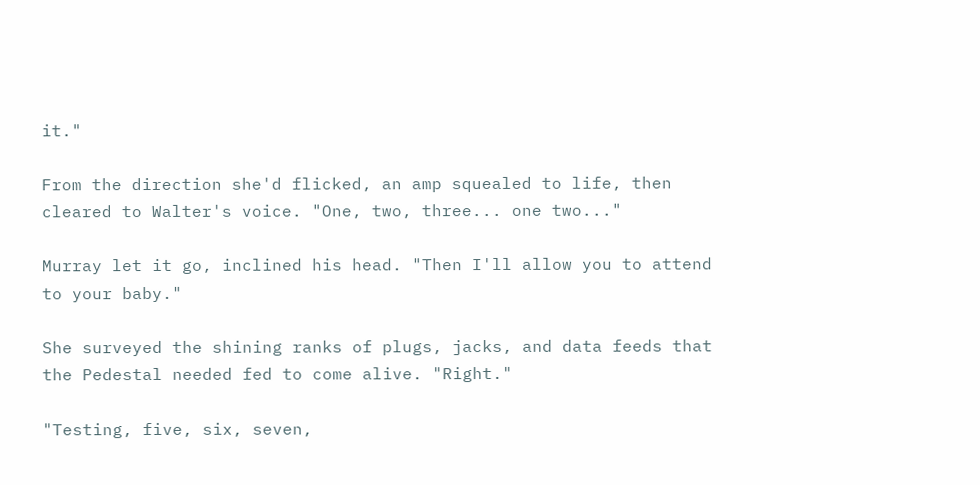it."

From the direction she'd flicked, an amp squealed to life, then cleared to Walter's voice. "One, two, three... one two..."

Murray let it go, inclined his head. "Then I'll allow you to attend to your baby."

She surveyed the shining ranks of plugs, jacks, and data feeds that the Pedestal needed fed to come alive. "Right."

"Testing, five, six, seven,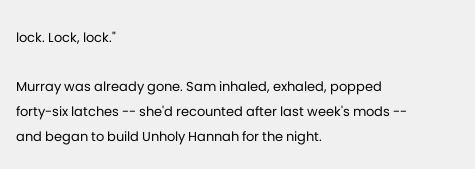lock. Lock, lock."

Murray was already gone. Sam inhaled, exhaled, popped forty-six latches -- she'd recounted after last week's mods -- and began to build Unholy Hannah for the night.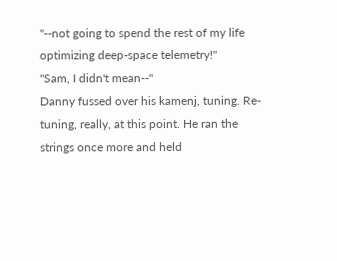"--not going to spend the rest of my life optimizing deep-space telemetry!"
"Sam, I didn't mean--"
Danny fussed over his kamenj, tuning. Re-tuning, really, at this point. He ran the strings once more and held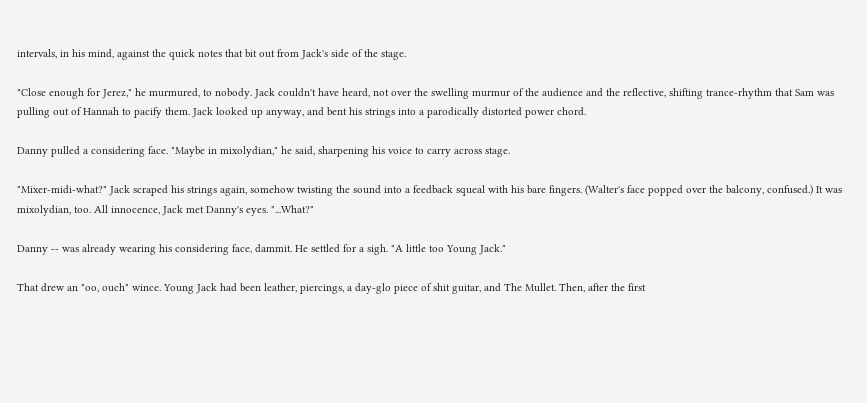intervals, in his mind, against the quick notes that bit out from Jack's side of the stage.

"Close enough for Jerez," he murmured, to nobody. Jack couldn't have heard, not over the swelling murmur of the audience and the reflective, shifting trance-rhythm that Sam was pulling out of Hannah to pacify them. Jack looked up anyway, and bent his strings into a parodically distorted power chord.

Danny pulled a considering face. "Maybe in mixolydian," he said, sharpening his voice to carry across stage.

"Mixer-midi-what?" Jack scraped his strings again, somehow twisting the sound into a feedback squeal with his bare fingers. (Walter's face popped over the balcony, confused.) It was mixolydian, too. All innocence, Jack met Danny's eyes. "...What?"

Danny -- was already wearing his considering face, dammit. He settled for a sigh. "A little too Young Jack."

That drew an "oo, ouch" wince. Young Jack had been leather, piercings, a day-glo piece of shit guitar, and The Mullet. Then, after the first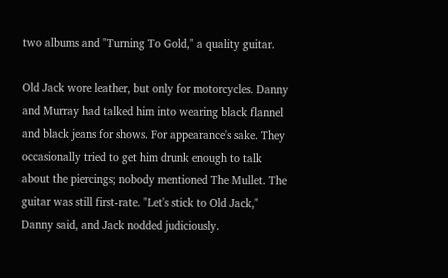two albums and "Turning To Gold," a quality guitar.

Old Jack wore leather, but only for motorcycles. Danny and Murray had talked him into wearing black flannel and black jeans for shows. For appearance's sake. They occasionally tried to get him drunk enough to talk about the piercings; nobody mentioned The Mullet. The guitar was still first-rate. "Let's stick to Old Jack," Danny said, and Jack nodded judiciously.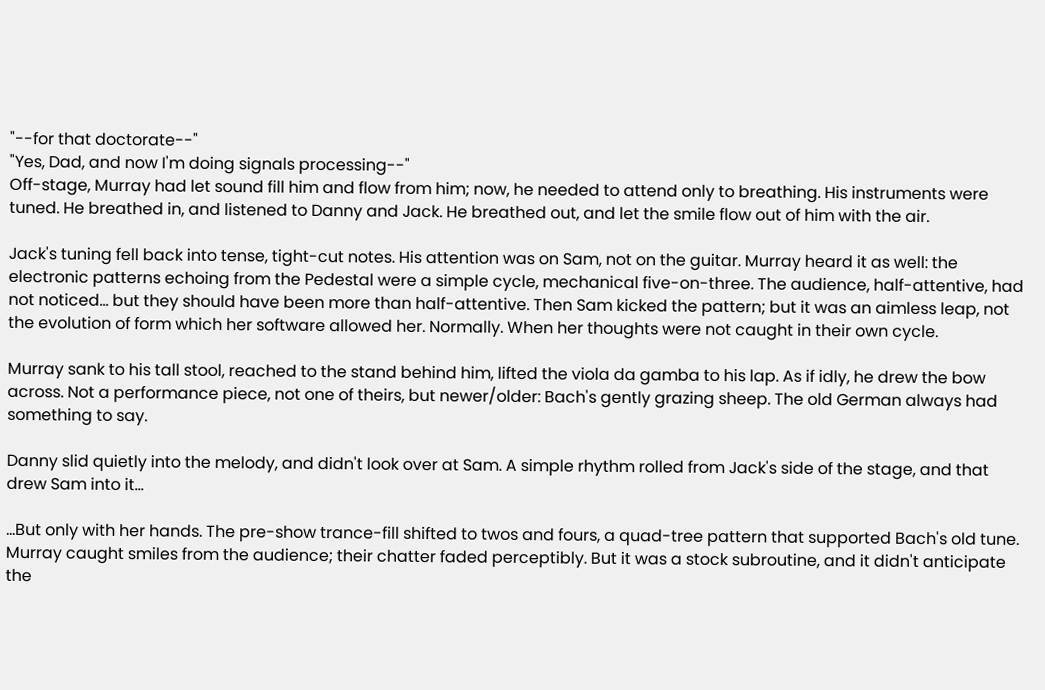"--for that doctorate--"
"Yes, Dad, and now I'm doing signals processing--"
Off-stage, Murray had let sound fill him and flow from him; now, he needed to attend only to breathing. His instruments were tuned. He breathed in, and listened to Danny and Jack. He breathed out, and let the smile flow out of him with the air.

Jack's tuning fell back into tense, tight-cut notes. His attention was on Sam, not on the guitar. Murray heard it as well: the electronic patterns echoing from the Pedestal were a simple cycle, mechanical five-on-three. The audience, half-attentive, had not noticed... but they should have been more than half-attentive. Then Sam kicked the pattern; but it was an aimless leap, not the evolution of form which her software allowed her. Normally. When her thoughts were not caught in their own cycle.

Murray sank to his tall stool, reached to the stand behind him, lifted the viola da gamba to his lap. As if idly, he drew the bow across. Not a performance piece, not one of theirs, but newer/older: Bach's gently grazing sheep. The old German always had something to say.

Danny slid quietly into the melody, and didn't look over at Sam. A simple rhythm rolled from Jack's side of the stage, and that drew Sam into it...

...But only with her hands. The pre-show trance-fill shifted to twos and fours, a quad-tree pattern that supported Bach's old tune. Murray caught smiles from the audience; their chatter faded perceptibly. But it was a stock subroutine, and it didn't anticipate the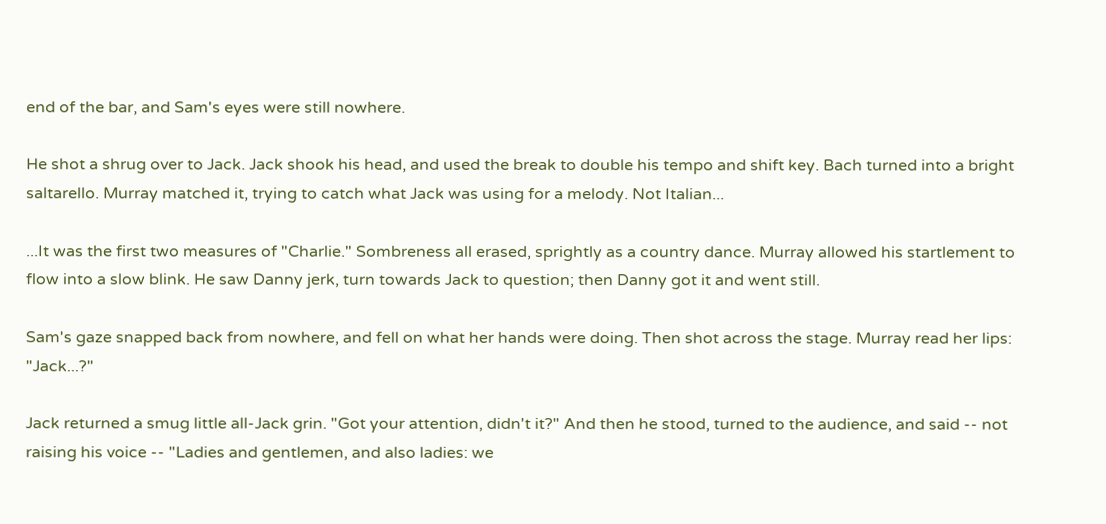end of the bar, and Sam's eyes were still nowhere.

He shot a shrug over to Jack. Jack shook his head, and used the break to double his tempo and shift key. Bach turned into a bright saltarello. Murray matched it, trying to catch what Jack was using for a melody. Not Italian...

...It was the first two measures of "Charlie." Sombreness all erased, sprightly as a country dance. Murray allowed his startlement to flow into a slow blink. He saw Danny jerk, turn towards Jack to question; then Danny got it and went still.

Sam's gaze snapped back from nowhere, and fell on what her hands were doing. Then shot across the stage. Murray read her lips: "Jack...?"

Jack returned a smug little all-Jack grin. "Got your attention, didn't it?" And then he stood, turned to the audience, and said -- not raising his voice -- "Ladies and gentlemen, and also ladies: we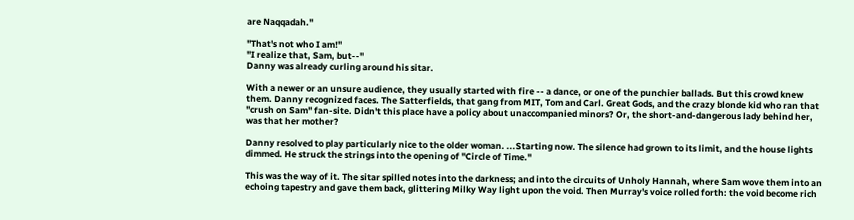are Naqqadah."

"That's not who I am!"
"I realize that, Sam, but--"
Danny was already curling around his sitar.

With a newer or an unsure audience, they usually started with fire -- a dance, or one of the punchier ballads. But this crowd knew them. Danny recognized faces. The Satterfields, that gang from MIT, Tom and Carl. Great Gods, and the crazy blonde kid who ran that "crush on Sam" fan-site. Didn't this place have a policy about unaccompanied minors? Or, the short-and-dangerous lady behind her, was that her mother?

Danny resolved to play particularly nice to the older woman. ...Starting now. The silence had grown to its limit, and the house lights dimmed. He struck the strings into the opening of "Circle of Time."

This was the way of it. The sitar spilled notes into the darkness; and into the circuits of Unholy Hannah, where Sam wove them into an echoing tapestry and gave them back, glittering Milky Way light upon the void. Then Murray's voice rolled forth: the void become rich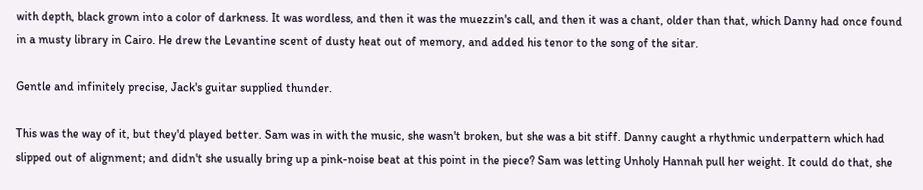with depth, black grown into a color of darkness. It was wordless, and then it was the muezzin's call, and then it was a chant, older than that, which Danny had once found in a musty library in Cairo. He drew the Levantine scent of dusty heat out of memory, and added his tenor to the song of the sitar.

Gentle and infinitely precise, Jack's guitar supplied thunder.

This was the way of it, but they'd played better. Sam was in with the music, she wasn't broken, but she was a bit stiff. Danny caught a rhythmic underpattern which had slipped out of alignment; and didn't she usually bring up a pink-noise beat at this point in the piece? Sam was letting Unholy Hannah pull her weight. It could do that, she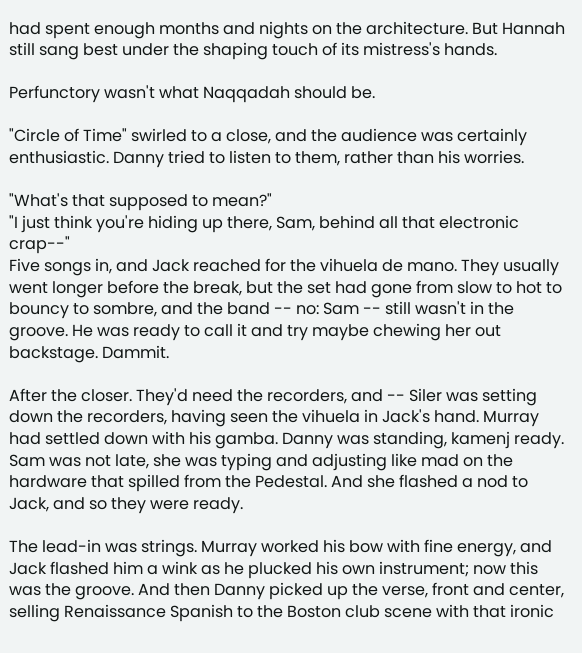had spent enough months and nights on the architecture. But Hannah still sang best under the shaping touch of its mistress's hands.

Perfunctory wasn't what Naqqadah should be.

"Circle of Time" swirled to a close, and the audience was certainly enthusiastic. Danny tried to listen to them, rather than his worries.

"What's that supposed to mean?"
"I just think you're hiding up there, Sam, behind all that electronic crap--"
Five songs in, and Jack reached for the vihuela de mano. They usually went longer before the break, but the set had gone from slow to hot to bouncy to sombre, and the band -- no: Sam -- still wasn't in the groove. He was ready to call it and try maybe chewing her out backstage. Dammit.

After the closer. They'd need the recorders, and -- Siler was setting down the recorders, having seen the vihuela in Jack's hand. Murray had settled down with his gamba. Danny was standing, kamenj ready. Sam was not late, she was typing and adjusting like mad on the hardware that spilled from the Pedestal. And she flashed a nod to Jack, and so they were ready.

The lead-in was strings. Murray worked his bow with fine energy, and Jack flashed him a wink as he plucked his own instrument; now this was the groove. And then Danny picked up the verse, front and center, selling Renaissance Spanish to the Boston club scene with that ironic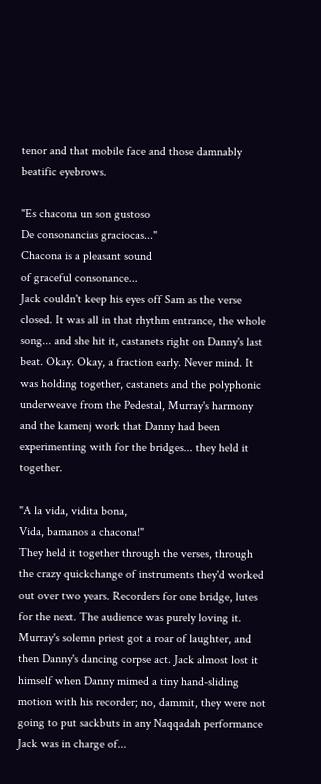tenor and that mobile face and those damnably beatific eyebrows.

"Es chacona un son gustoso
De consonancias graciocas..."
Chacona is a pleasant sound
of graceful consonance...
Jack couldn't keep his eyes off Sam as the verse closed. It was all in that rhythm entrance, the whole song... and she hit it, castanets right on Danny's last beat. Okay. Okay, a fraction early. Never mind. It was holding together, castanets and the polyphonic underweave from the Pedestal, Murray's harmony and the kamenj work that Danny had been experimenting with for the bridges... they held it together.

"A la vida, vidita bona,
Vida, bamanos a chacona!"
They held it together through the verses, through the crazy quickchange of instruments they'd worked out over two years. Recorders for one bridge, lutes for the next. The audience was purely loving it. Murray's solemn priest got a roar of laughter, and then Danny's dancing corpse act. Jack almost lost it himself when Danny mimed a tiny hand-sliding motion with his recorder; no, dammit, they were not going to put sackbuts in any Naqqadah performance Jack was in charge of...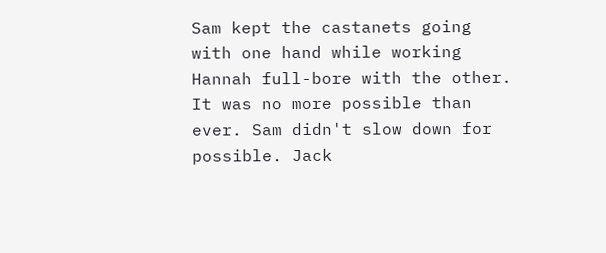Sam kept the castanets going with one hand while working Hannah full-bore with the other. It was no more possible than ever. Sam didn't slow down for possible. Jack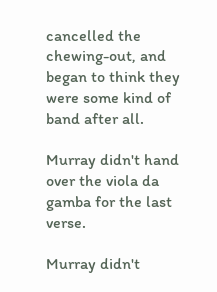cancelled the chewing-out, and began to think they were some kind of band after all.

Murray didn't hand over the viola da gamba for the last verse.

Murray didn't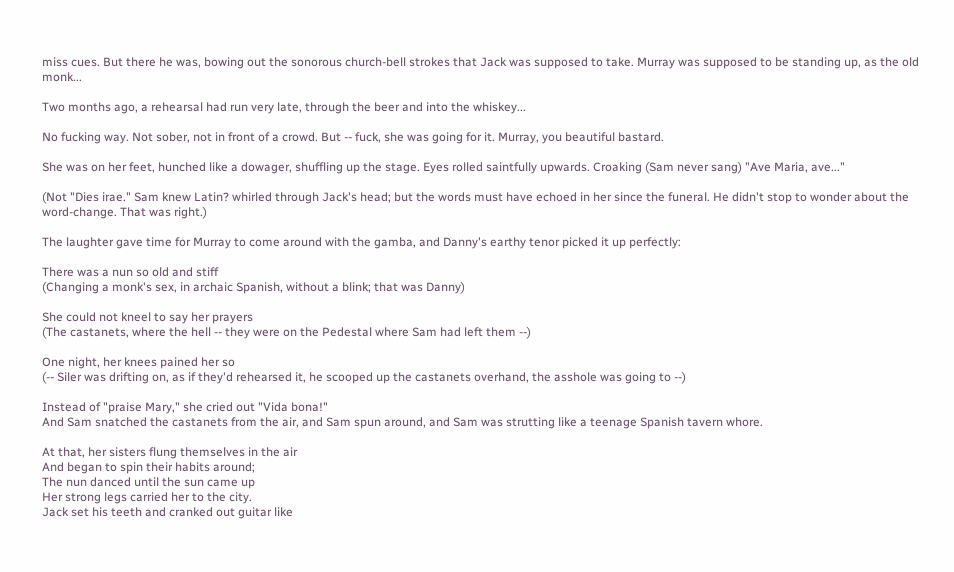miss cues. But there he was, bowing out the sonorous church-bell strokes that Jack was supposed to take. Murray was supposed to be standing up, as the old monk...

Two months ago, a rehearsal had run very late, through the beer and into the whiskey...

No fucking way. Not sober, not in front of a crowd. But -- fuck, she was going for it. Murray, you beautiful bastard.

She was on her feet, hunched like a dowager, shuffling up the stage. Eyes rolled saintfully upwards. Croaking (Sam never sang) "Ave Maria, ave..."

(Not "Dies irae." Sam knew Latin? whirled through Jack's head; but the words must have echoed in her since the funeral. He didn't stop to wonder about the word-change. That was right.)

The laughter gave time for Murray to come around with the gamba, and Danny's earthy tenor picked it up perfectly:

There was a nun so old and stiff
(Changing a monk's sex, in archaic Spanish, without a blink; that was Danny)

She could not kneel to say her prayers
(The castanets, where the hell -- they were on the Pedestal where Sam had left them --)

One night, her knees pained her so
(-- Siler was drifting on, as if they'd rehearsed it, he scooped up the castanets overhand, the asshole was going to --)

Instead of "praise Mary," she cried out "Vida bona!"
And Sam snatched the castanets from the air, and Sam spun around, and Sam was strutting like a teenage Spanish tavern whore.

At that, her sisters flung themselves in the air
And began to spin their habits around;
The nun danced until the sun came up
Her strong legs carried her to the city.
Jack set his teeth and cranked out guitar like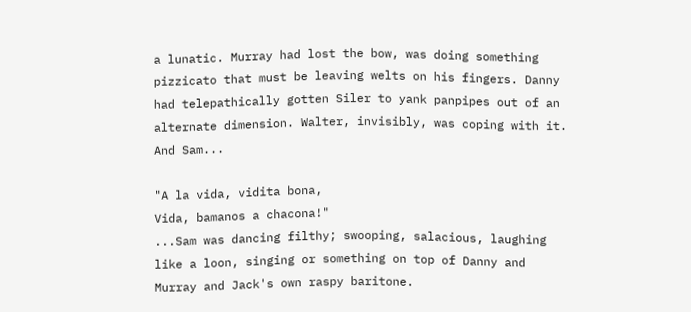a lunatic. Murray had lost the bow, was doing something pizzicato that must be leaving welts on his fingers. Danny had telepathically gotten Siler to yank panpipes out of an alternate dimension. Walter, invisibly, was coping with it. And Sam...

"A la vida, vidita bona,
Vida, bamanos a chacona!"
...Sam was dancing filthy; swooping, salacious, laughing like a loon, singing or something on top of Danny and Murray and Jack's own raspy baritone.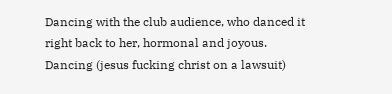Dancing with the club audience, who danced it right back to her, hormonal and joyous. Dancing (jesus fucking christ on a lawsuit)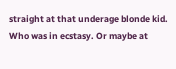straight at that underage blonde kid. Who was in ecstasy. Or maybe at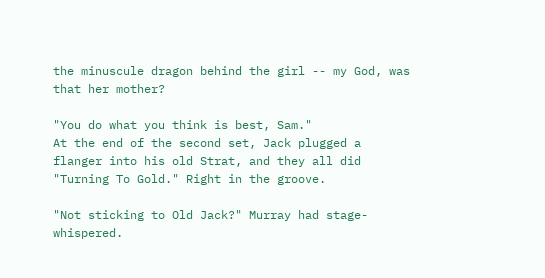the minuscule dragon behind the girl -- my God, was that her mother?

"You do what you think is best, Sam."
At the end of the second set, Jack plugged a flanger into his old Strat, and they all did "Turning To Gold." Right in the groove.

"Not sticking to Old Jack?" Murray had stage-whispered.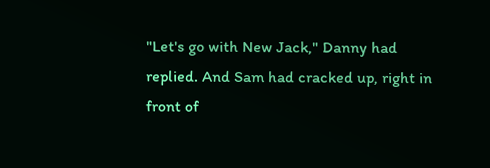"Let's go with New Jack," Danny had replied. And Sam had cracked up, right in front of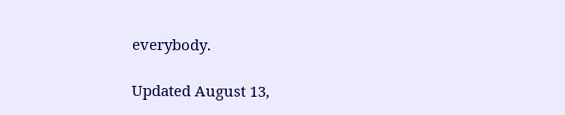everybody.

Updated August 13,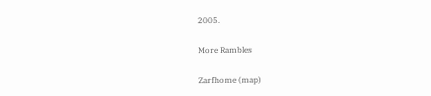2005.

More Rambles

Zarfhome (map)